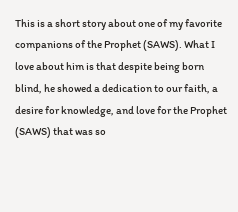This is a short story about one of my favorite companions of the Prophet (SAWS). What I love about him is that despite being born blind, he showed a dedication to our faith, a desire for knowledge, and love for the Prophet (SAWS) that was so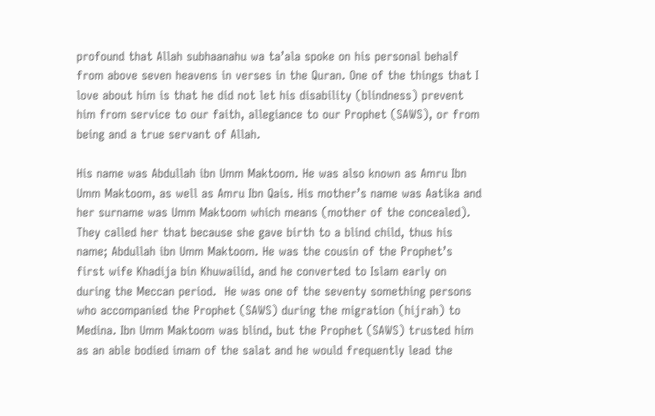profound that Allah subhaanahu wa ta’ala spoke on his personal behalf from above seven heavens in verses in the Quran. One of the things that I love about him is that he did not let his disability (blindness) prevent him from service to our faith, allegiance to our Prophet (SAWS), or from being and a true servant of Allah.

His name was Abdullah ibn Umm Maktoom. He was also known as Amru Ibn Umm Maktoom, as well as Amru Ibn Qais. His mother’s name was Aatika and her surname was Umm Maktoom which means (mother of the concealed). They called her that because she gave birth to a blind child, thus his name; Abdullah ibn Umm Maktoom. He was the cousin of the Prophet’s first wife Khadija bin Khuwailid, and he converted to Islam early on during the Meccan period.  He was one of the seventy something persons who accompanied the Prophet (SAWS) during the migration (hijrah) to Medina. Ibn Umm Maktoom was blind, but the Prophet (SAWS) trusted him as an able bodied imam of the salat and he would frequently lead the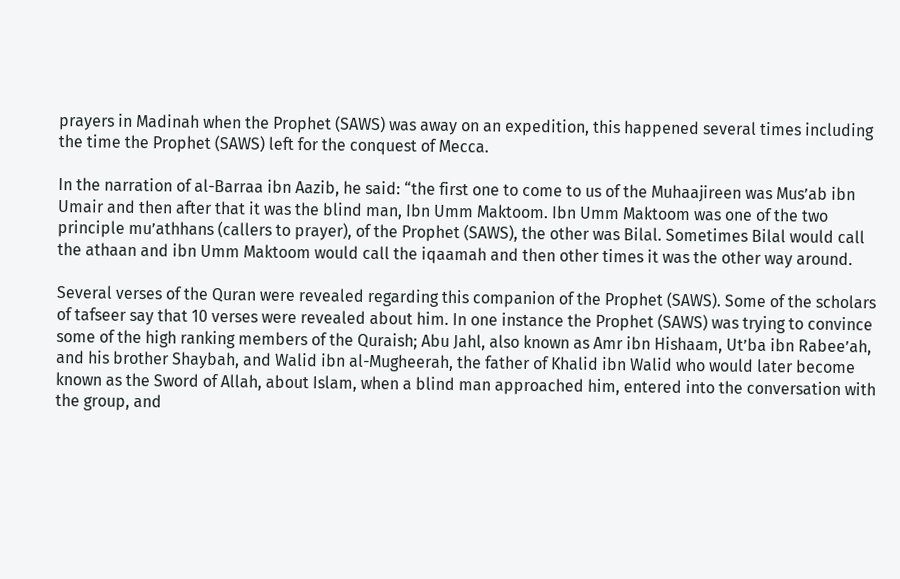prayers in Madinah when the Prophet (SAWS) was away on an expedition, this happened several times including the time the Prophet (SAWS) left for the conquest of Mecca.

In the narration of al-Barraa ibn Aazib, he said: “the first one to come to us of the Muhaajireen was Mus’ab ibn Umair and then after that it was the blind man, Ibn Umm Maktoom. Ibn Umm Maktoom was one of the two principle mu’athhans (callers to prayer), of the Prophet (SAWS), the other was Bilal. Sometimes Bilal would call the athaan and ibn Umm Maktoom would call the iqaamah and then other times it was the other way around.

Several verses of the Quran were revealed regarding this companion of the Prophet (SAWS). Some of the scholars of tafseer say that 10 verses were revealed about him. In one instance the Prophet (SAWS) was trying to convince some of the high ranking members of the Quraish; Abu Jahl, also known as Amr ibn Hishaam, Ut’ba ibn Rabee’ah, and his brother Shaybah, and Walid ibn al-Mugheerah, the father of Khalid ibn Walid who would later become known as the Sword of Allah, about Islam, when a blind man approached him, entered into the conversation with the group, and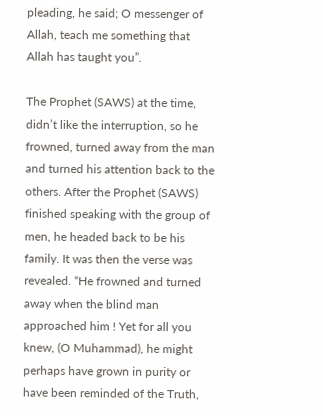pleading, he said; O messenger of Allah, teach me something that Allah has taught you”.

The Prophet (SAWS) at the time, didn’t like the interruption, so he frowned, turned away from the man and turned his attention back to the others. After the Prophet (SAWS) finished speaking with the group of men, he headed back to be his family. It was then the verse was revealed. “He frowned and turned away when the blind man approached him ! Yet for all you knew, (O Muhammad), he might perhaps have grown in purity or have been reminded of the Truth,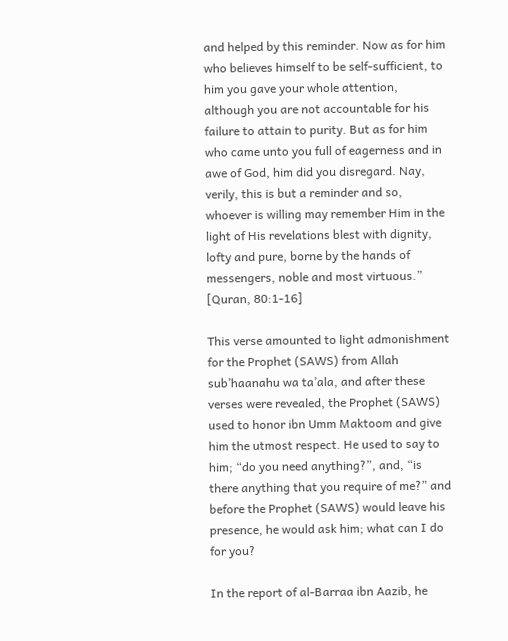and helped by this reminder. Now as for him who believes himself to be self-sufficient, to him you gave your whole attention, although you are not accountable for his failure to attain to purity. But as for him who came unto you full of eagerness and in awe of God, him did you disregard. Nay, verily, this is but a reminder and so, whoever is willing may remember Him in the light of His revelations blest with dignity, lofty and pure, borne by the hands of messengers, noble and most virtuous.” [Quran, 80:1-16]

This verse amounted to light admonishment for the Prophet (SAWS) from Allah sub’haanahu wa ta’ala, and after these verses were revealed, the Prophet (SAWS) used to honor ibn Umm Maktoom and give him the utmost respect. He used to say to him; “do you need anything?”, and, “is there anything that you require of me?” and before the Prophet (SAWS) would leave his presence, he would ask him; what can I do for you?

In the report of al-Barraa ibn Aazib, he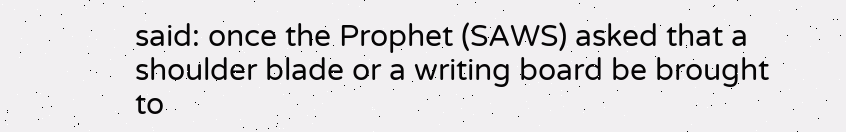said: once the Prophet (SAWS) asked that a shoulder blade or a writing board be brought to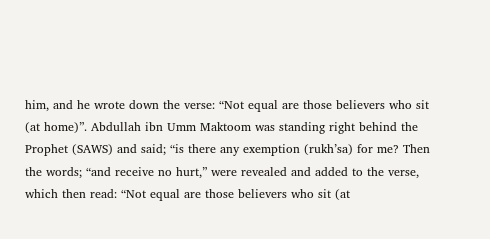him, and he wrote down the verse: “Not equal are those believers who sit (at home)”. Abdullah ibn Umm Maktoom was standing right behind the Prophet (SAWS) and said; “is there any exemption (rukh’sa) for me? Then the words; “and receive no hurt,” were revealed and added to the verse, which then read: “Not equal are those believers who sit (at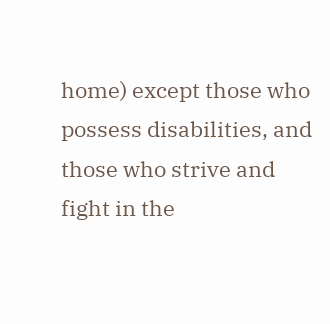home) except those who possess disabilities, and those who strive and fight in the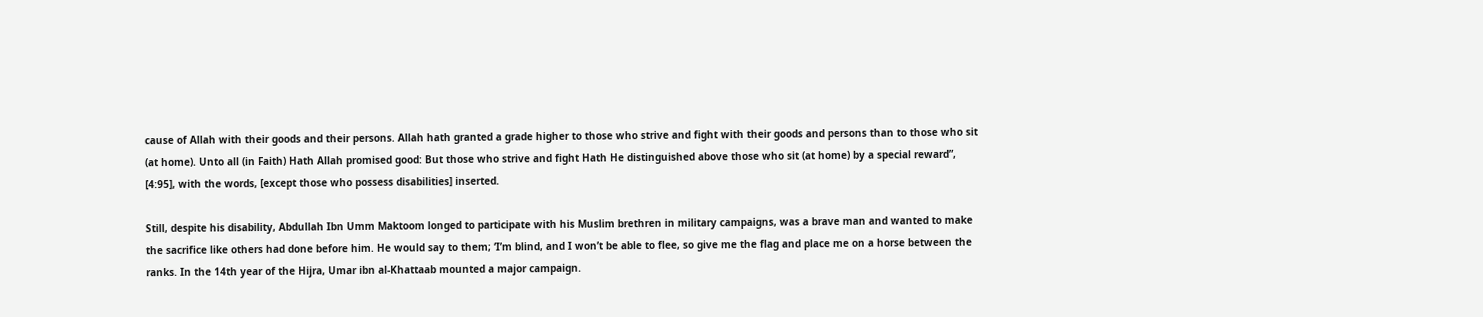cause of Allah with their goods and their persons. Allah hath granted a grade higher to those who strive and fight with their goods and persons than to those who sit (at home). Unto all (in Faith) Hath Allah promised good: But those who strive and fight Hath He distinguished above those who sit (at home) by a special reward”, [4:95], with the words, [except those who possess disabilities] inserted.

Still, despite his disability, Abdullah Ibn Umm Maktoom longed to participate with his Muslim brethren in military campaigns, was a brave man and wanted to make the sacrifice like others had done before him. He would say to them; ‘I’m blind, and I won’t be able to flee, so give me the flag and place me on a horse between the ranks. In the 14th year of the Hijra, Umar ibn al-Khattaab mounted a major campaign.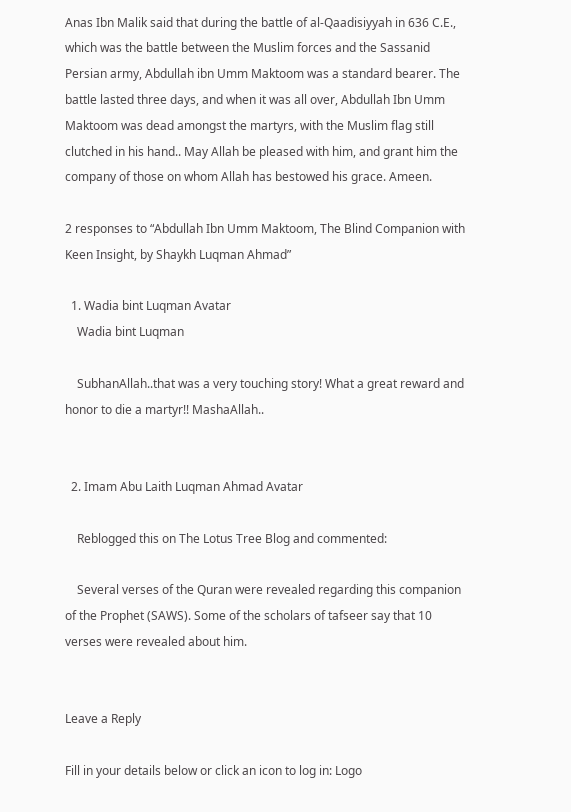Anas Ibn Malik said that during the battle of al-Qaadisiyyah in 636 C.E., which was the battle between the Muslim forces and the Sassanid Persian army, Abdullah ibn Umm Maktoom was a standard bearer. The battle lasted three days, and when it was all over, Abdullah Ibn Umm Maktoom was dead amongst the martyrs, with the Muslim flag still clutched in his hand.. May Allah be pleased with him, and grant him the company of those on whom Allah has bestowed his grace. Ameen.

2 responses to “Abdullah Ibn Umm Maktoom, The Blind Companion with Keen Insight, by Shaykh Luqman Ahmad”

  1. Wadia bint Luqman Avatar
    Wadia bint Luqman

    SubhanAllah..that was a very touching story! What a great reward and honor to die a martyr!! MashaAllah..


  2. Imam Abu Laith Luqman Ahmad Avatar

    Reblogged this on The Lotus Tree Blog and commented:

    Several verses of the Quran were revealed regarding this companion of the Prophet (SAWS). Some of the scholars of tafseer say that 10 verses were revealed about him.


Leave a Reply

Fill in your details below or click an icon to log in: Logo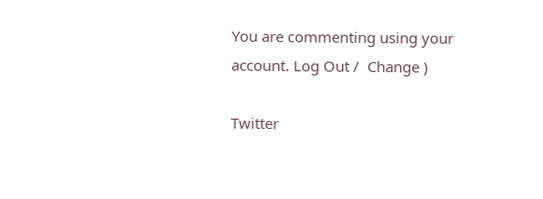You are commenting using your account. Log Out /  Change )

Twitter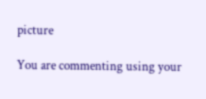picture

You are commenting using your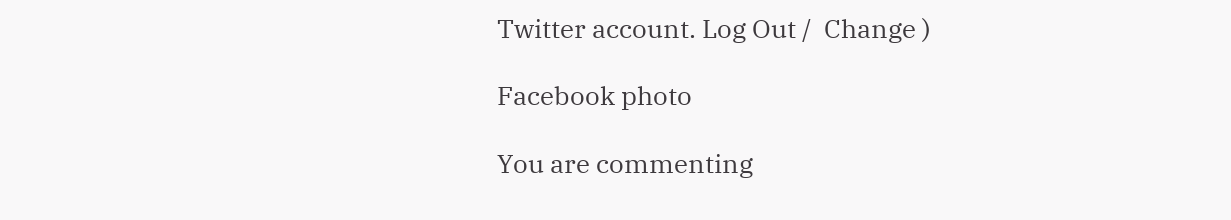Twitter account. Log Out /  Change )

Facebook photo

You are commenting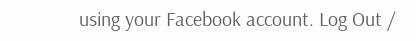using your Facebook account. Log Out /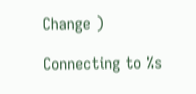Change )

Connecting to %s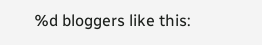%d bloggers like this: